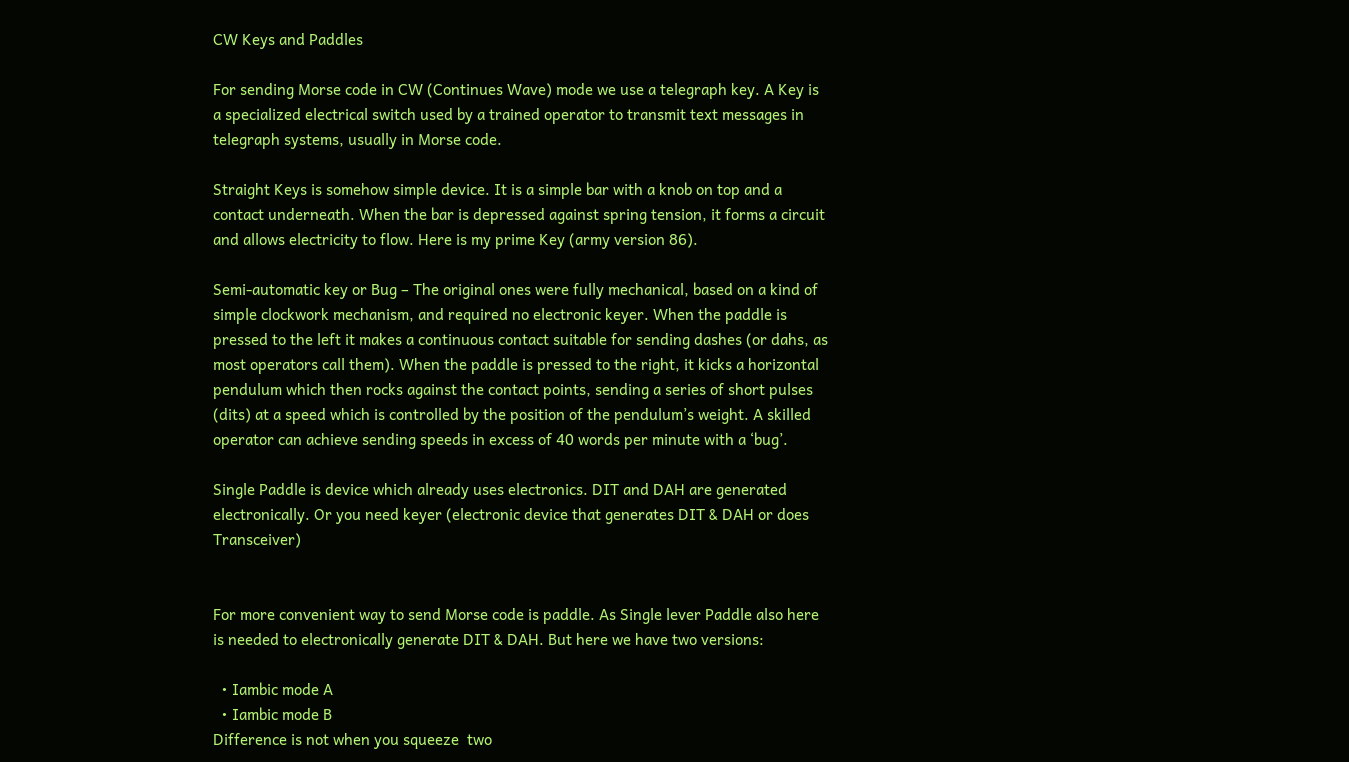CW Keys and Paddles

For sending Morse code in CW (Continues Wave) mode we use a telegraph key. A Key is a specialized electrical switch used by a trained operator to transmit text messages in telegraph systems, usually in Morse code.

Straight Keys is somehow simple device. It is a simple bar with a knob on top and a contact underneath. When the bar is depressed against spring tension, it forms a circuit and allows electricity to flow. Here is my prime Key (army version 86).

Semi-automatic key or Bug – The original ones were fully mechanical, based on a kind of simple clockwork mechanism, and required no electronic keyer. When the paddle is pressed to the left it makes a continuous contact suitable for sending dashes (or dahs, as most operators call them). When the paddle is pressed to the right, it kicks a horizontal pendulum which then rocks against the contact points, sending a series of short pulses (dits) at a speed which is controlled by the position of the pendulum’s weight. A skilled operator can achieve sending speeds in excess of 40 words per minute with a ‘bug’.

Single Paddle is device which already uses electronics. DIT and DAH are generated electronically. Or you need keyer (electronic device that generates DIT & DAH or does Transceiver)


For more convenient way to send Morse code is paddle. As Single lever Paddle also here is needed to electronically generate DIT & DAH. But here we have two versions:

  • Iambic mode A
  • Iambic mode B
Difference is not when you squeeze  two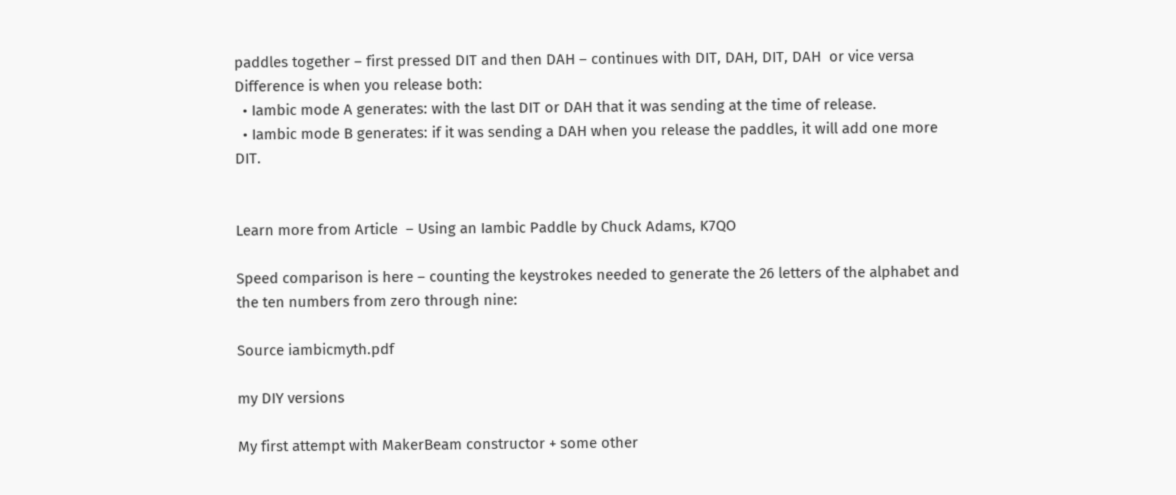paddles together – first pressed DIT and then DAH – continues with DIT, DAH, DIT, DAH  or vice versa
Difference is when you release both:
  • Iambic mode A generates: with the last DIT or DAH that it was sending at the time of release.
  • Iambic mode B generates: if it was sending a DAH when you release the paddles, it will add one more DIT.


Learn more from Article  – Using an Iambic Paddle by Chuck Adams, K7QO

Speed comparison is here – counting the keystrokes needed to generate the 26 letters of the alphabet and the ten numbers from zero through nine:

Source iambicmyth.pdf

my DIY versions

My first attempt with MakerBeam constructor + some other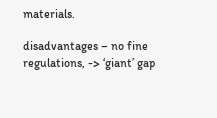materials.

disadvantages – no fine regulations, -> ‘giant’ gap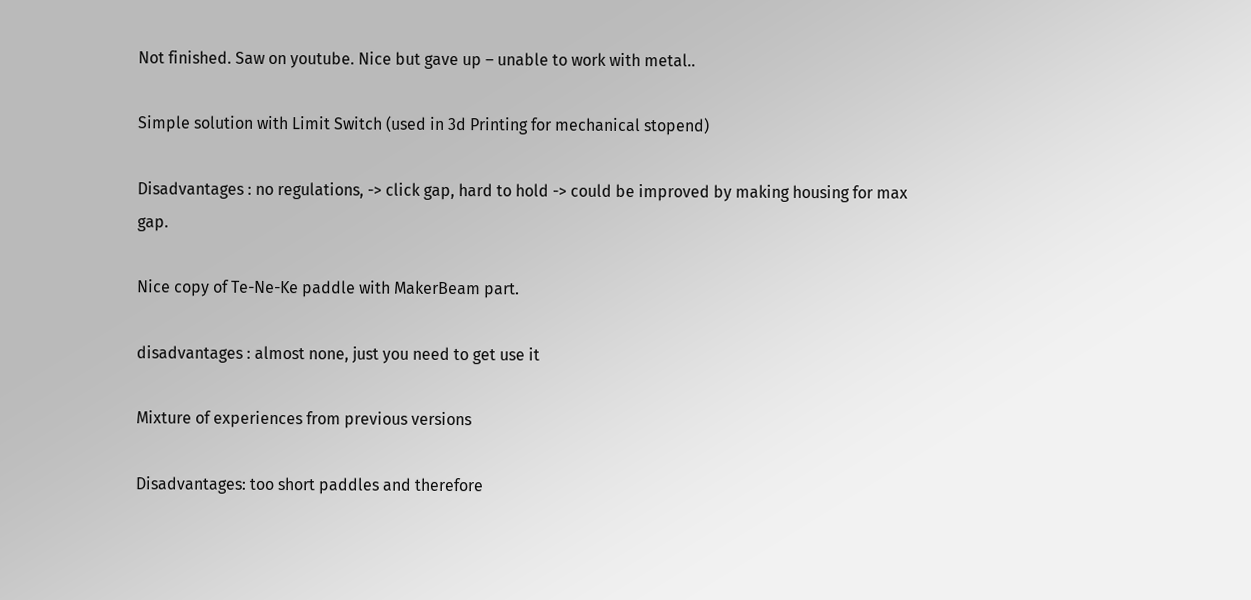Not finished. Saw on youtube. Nice but gave up – unable to work with metal..

Simple solution with Limit Switch (used in 3d Printing for mechanical stopend)

Disadvantages : no regulations, -> click gap, hard to hold -> could be improved by making housing for max gap.

Nice copy of Te-Ne-Ke paddle with MakerBeam part.

disadvantages : almost none, just you need to get use it

Mixture of experiences from previous versions

Disadvantages: too short paddles and therefore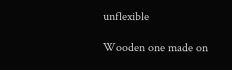unflexible

Wooden one made on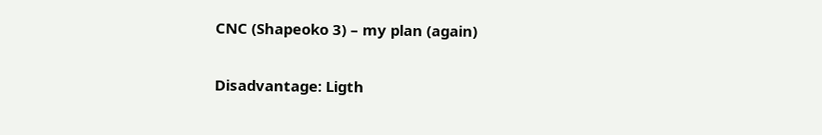CNC (Shapeoko 3) – my plan (again)

Disadvantage: Ligth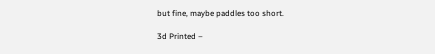but fine, maybe paddles too short.

3d Printed –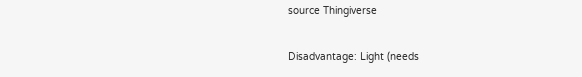source Thingiverse

Disadvantage: Light (needs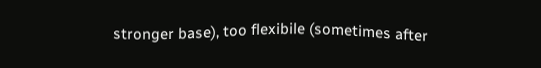stronger base), too flexibile (sometimes after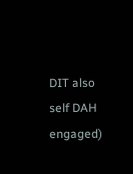DIT also self DAH engaged)